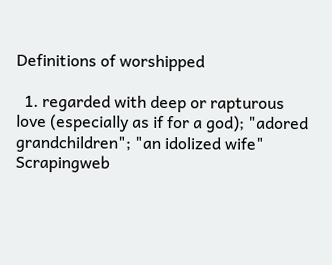Definitions of worshipped

  1. regarded with deep or rapturous love (especially as if for a god); "adored grandchildren"; "an idolized wife" Scrapingweb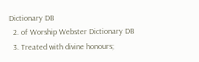Dictionary DB
  2. of Worship Webster Dictionary DB
  3. Treated with divine honours;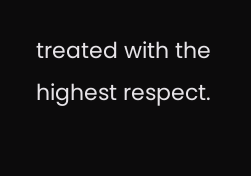treated with the highest respect.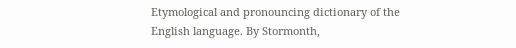Etymological and pronouncing dictionary of the English language. By Stormonth,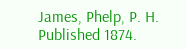James, Phelp, P. H. Published 1874.